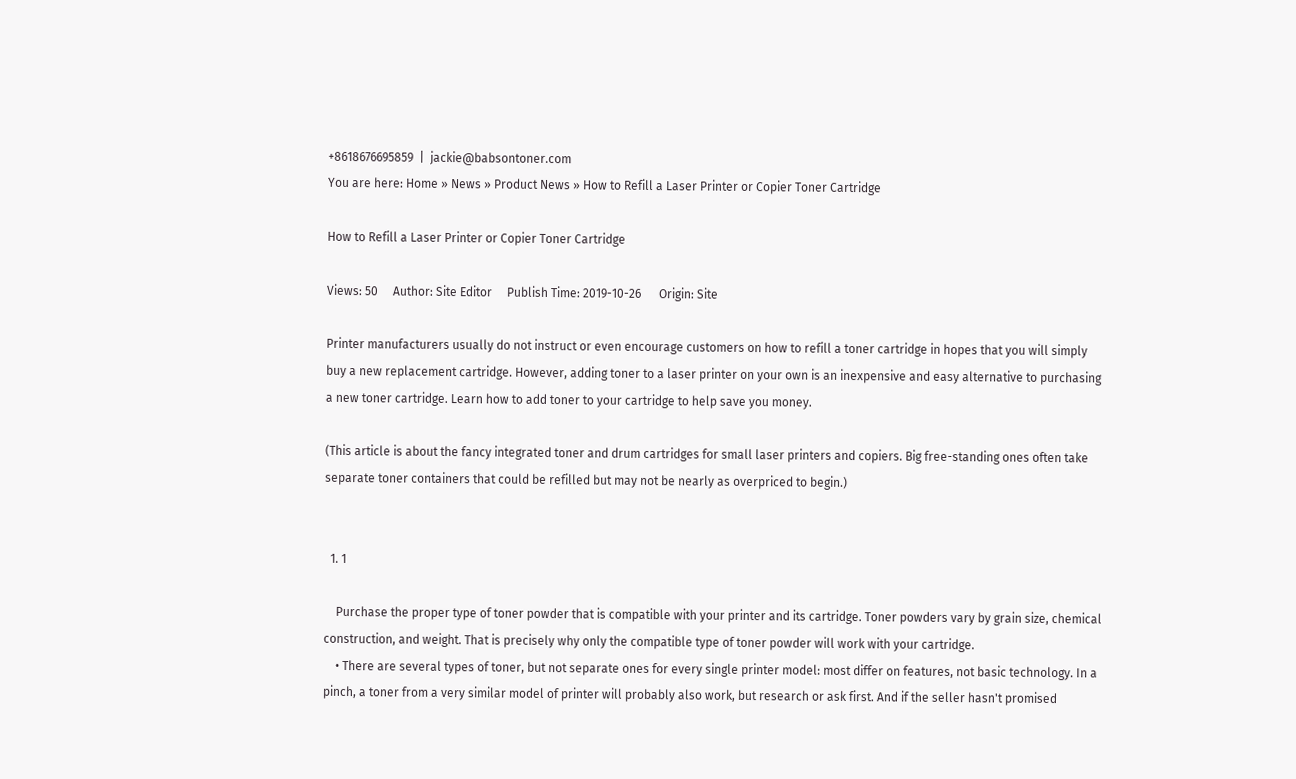+8618676695859  |  jackie@babsontoner.com
You are here: Home » News » Product News » How to Refill a Laser Printer or Copier Toner Cartridge

How to Refill a Laser Printer or Copier Toner Cartridge

Views: 50     Author: Site Editor     Publish Time: 2019-10-26      Origin: Site

Printer manufacturers usually do not instruct or even encourage customers on how to refill a toner cartridge in hopes that you will simply buy a new replacement cartridge. However, adding toner to a laser printer on your own is an inexpensive and easy alternative to purchasing a new toner cartridge. Learn how to add toner to your cartridge to help save you money.

(This article is about the fancy integrated toner and drum cartridges for small laser printers and copiers. Big free-standing ones often take separate toner containers that could be refilled but may not be nearly as overpriced to begin.)


  1. 1

    Purchase the proper type of toner powder that is compatible with your printer and its cartridge. Toner powders vary by grain size, chemical construction, and weight. That is precisely why only the compatible type of toner powder will work with your cartridge.
    • There are several types of toner, but not separate ones for every single printer model: most differ on features, not basic technology. In a pinch, a toner from a very similar model of printer will probably also work, but research or ask first. And if the seller hasn't promised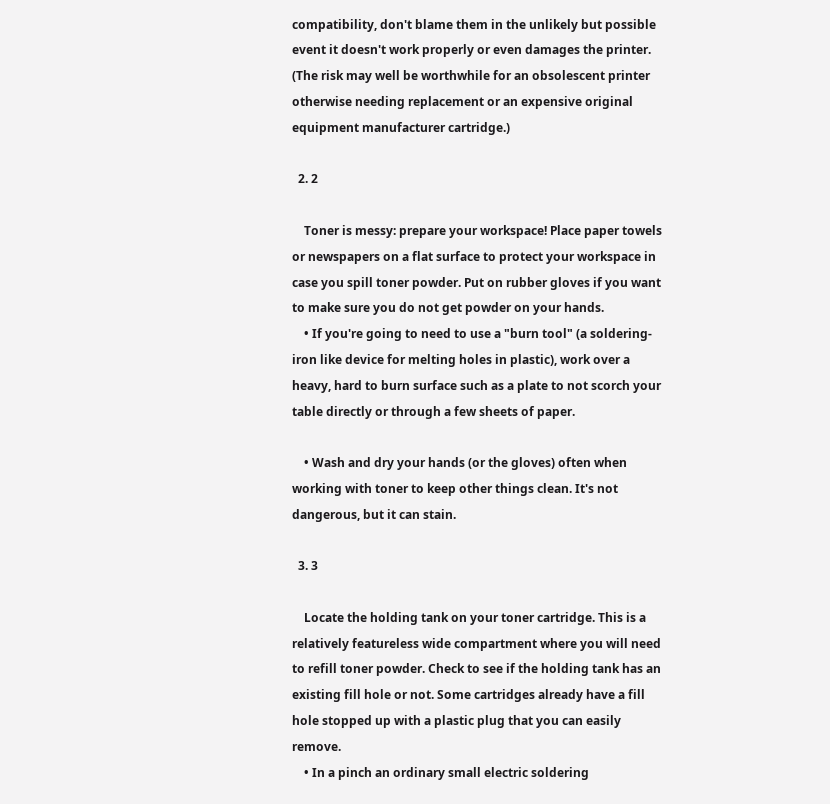compatibility, don't blame them in the unlikely but possible event it doesn't work properly or even damages the printer. (The risk may well be worthwhile for an obsolescent printer otherwise needing replacement or an expensive original equipment manufacturer cartridge.)

  2. 2

    Toner is messy: prepare your workspace! Place paper towels or newspapers on a flat surface to protect your workspace in case you spill toner powder. Put on rubber gloves if you want to make sure you do not get powder on your hands.
    • If you're going to need to use a "burn tool" (a soldering-iron like device for melting holes in plastic), work over a heavy, hard to burn surface such as a plate to not scorch your table directly or through a few sheets of paper.

    • Wash and dry your hands (or the gloves) often when working with toner to keep other things clean. It's not dangerous, but it can stain.

  3. 3

    Locate the holding tank on your toner cartridge. This is a relatively featureless wide compartment where you will need to refill toner powder. Check to see if the holding tank has an existing fill hole or not. Some cartridges already have a fill hole stopped up with a plastic plug that you can easily remove.
    • In a pinch an ordinary small electric soldering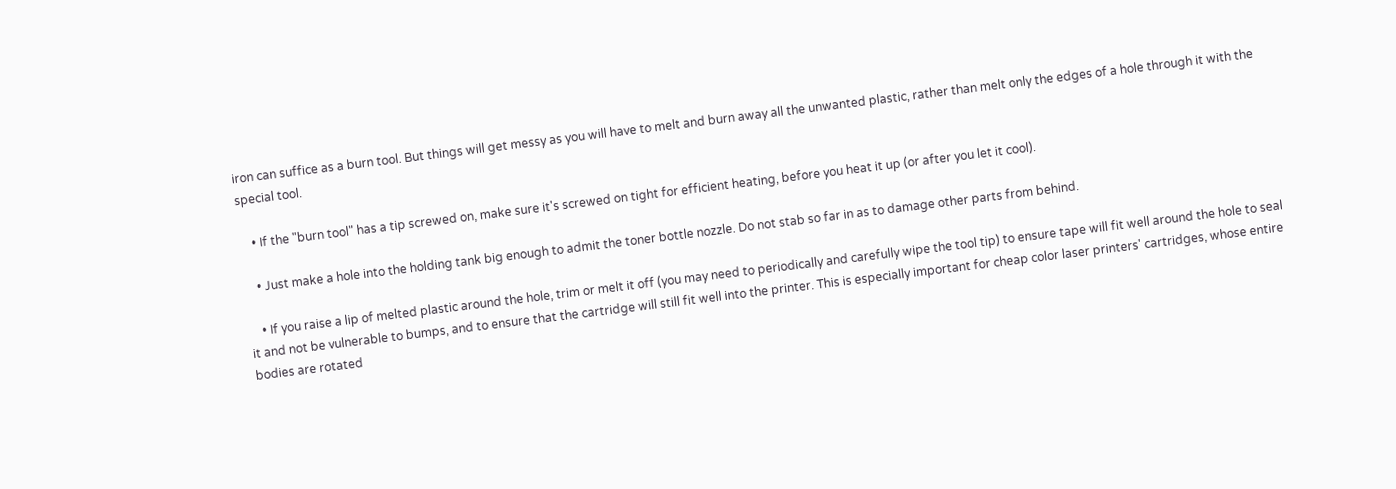iron can suffice as a burn tool. But things will get messy as you will have to melt and burn away all the unwanted plastic, rather than melt only the edges of a hole through it with the special tool.

    • If the "burn tool" has a tip screwed on, make sure it's screwed on tight for efficient heating, before you heat it up (or after you let it cool).

    • Just make a hole into the holding tank big enough to admit the toner bottle nozzle. Do not stab so far in as to damage other parts from behind.

    • If you raise a lip of melted plastic around the hole, trim or melt it off (you may need to periodically and carefully wipe the tool tip) to ensure tape will fit well around the hole to seal it and not be vulnerable to bumps, and to ensure that the cartridge will still fit well into the printer. This is especially important for cheap color laser printers' cartridges, whose entire bodies are rotated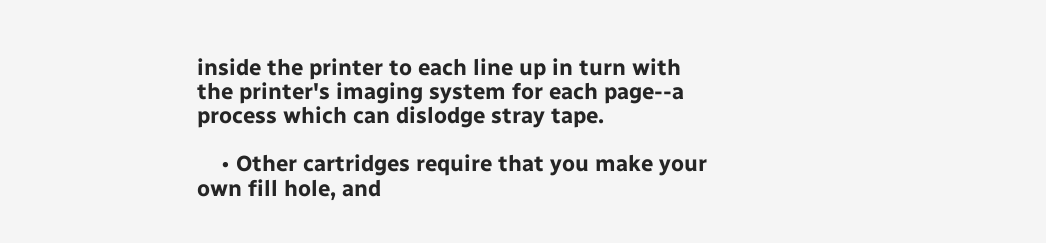inside the printer to each line up in turn with the printer's imaging system for each page--a process which can dislodge stray tape.

    • Other cartridges require that you make your own fill hole, and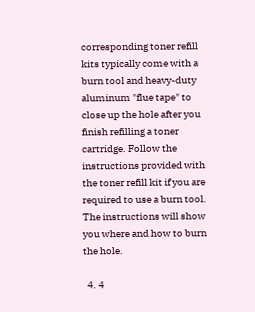corresponding toner refill kits typically come with a burn tool and heavy-duty aluminum "flue tape" to close up the hole after you finish refilling a toner cartridge. Follow the instructions provided with the toner refill kit if you are required to use a burn tool. The instructions will show you where and how to burn the hole.

  4. 4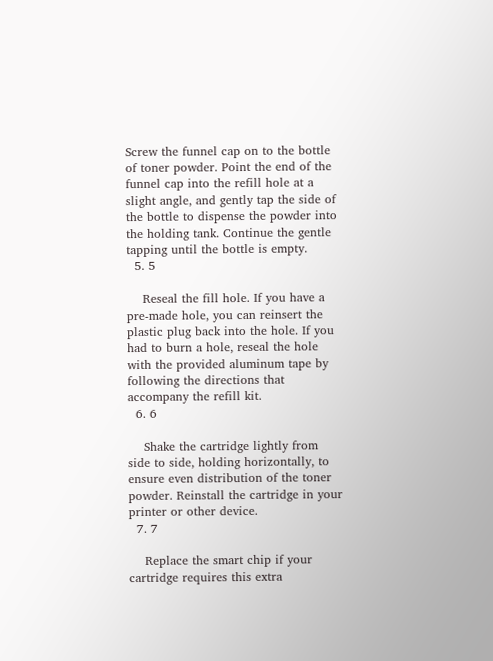Screw the funnel cap on to the bottle of toner powder. Point the end of the funnel cap into the refill hole at a slight angle, and gently tap the side of the bottle to dispense the powder into the holding tank. Continue the gentle tapping until the bottle is empty.
  5. 5

    Reseal the fill hole. If you have a pre-made hole, you can reinsert the plastic plug back into the hole. If you had to burn a hole, reseal the hole with the provided aluminum tape by following the directions that accompany the refill kit.
  6. 6

    Shake the cartridge lightly from side to side, holding horizontally, to ensure even distribution of the toner powder. Reinstall the cartridge in your printer or other device.
  7. 7

    Replace the smart chip if your cartridge requires this extra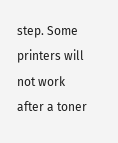step. Some printers will not work after a toner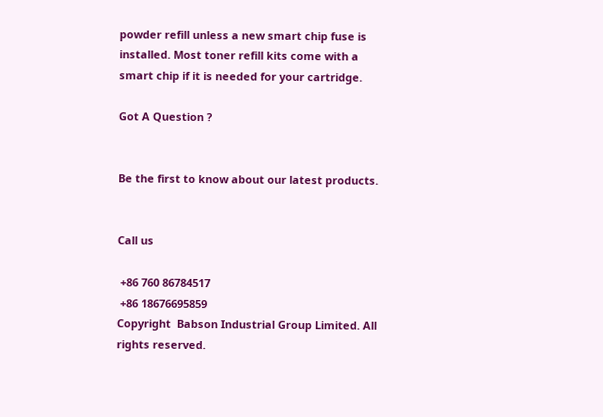powder refill unless a new smart chip fuse is installed. Most toner refill kits come with a smart chip if it is needed for your cartridge.

Got A Question ?


Be the first to know about our latest products.


Call us

 +86 760 86784517
 +86 18676695859
Copyright  Babson Industrial Group Limited. All rights reserved.